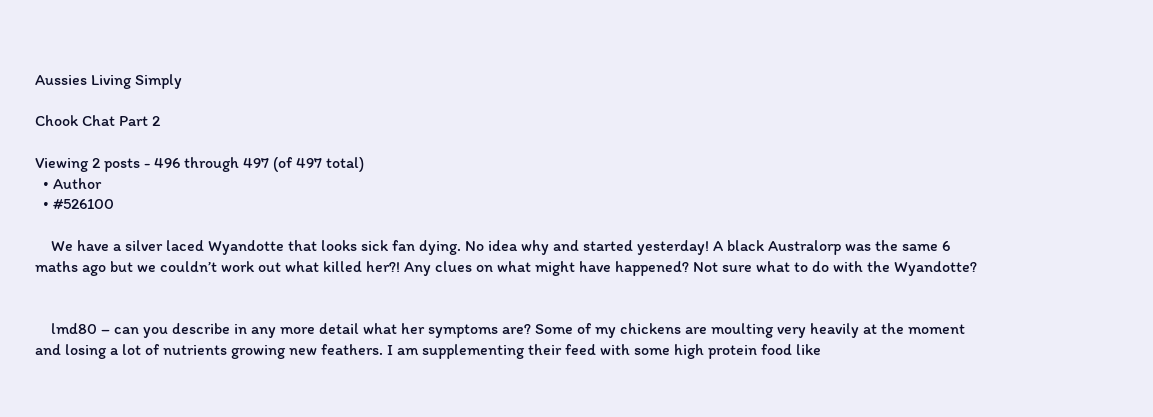Aussies Living Simply

Chook Chat Part 2

Viewing 2 posts - 496 through 497 (of 497 total)
  • Author
  • #526100

    We have a silver laced Wyandotte that looks sick fan dying. No idea why and started yesterday! A black Australorp was the same 6 maths ago but we couldn’t work out what killed her?! Any clues on what might have happened? Not sure what to do with the Wyandotte?


    lmd80 – can you describe in any more detail what her symptoms are? Some of my chickens are moulting very heavily at the moment and losing a lot of nutrients growing new feathers. I am supplementing their feed with some high protein food like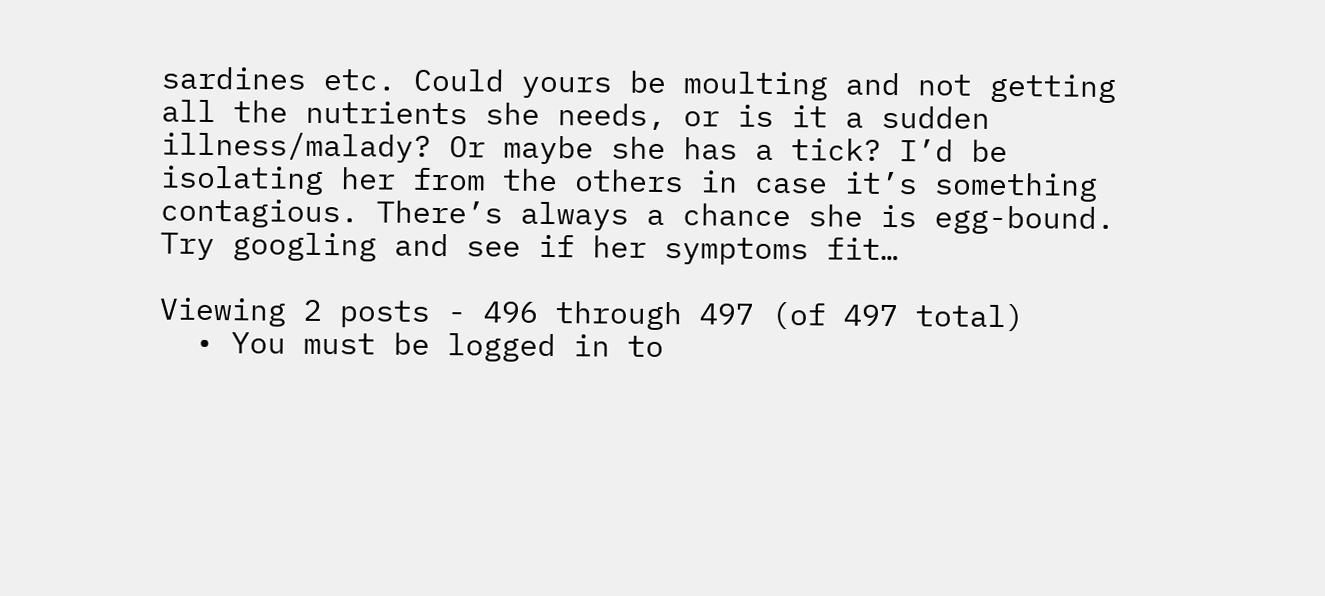sardines etc. Could yours be moulting and not getting all the nutrients she needs, or is it a sudden illness/malady? Or maybe she has a tick? I’d be isolating her from the others in case it’s something contagious. There’s always a chance she is egg-bound. Try googling and see if her symptoms fit…

Viewing 2 posts - 496 through 497 (of 497 total)
  • You must be logged in to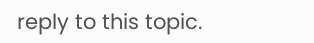reply to this topic.